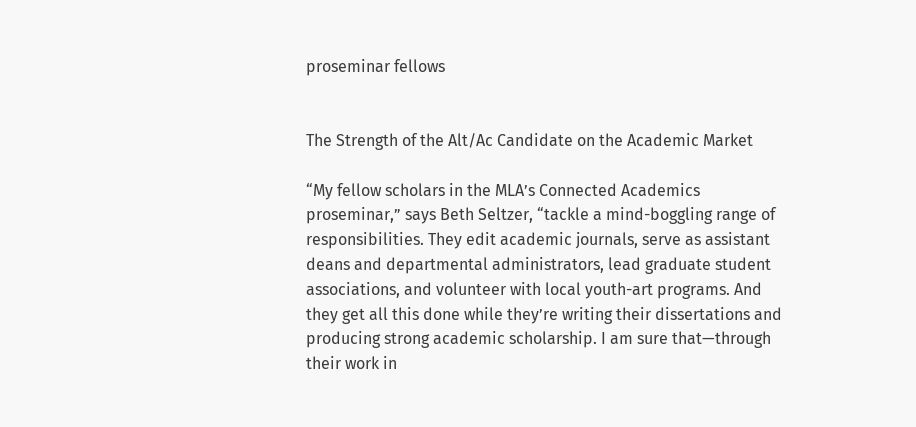proseminar fellows


The Strength of the Alt/Ac Candidate on the Academic Market

“My fellow scholars in the MLA’s Connected Academics proseminar,” says Beth Seltzer, “tackle a mind-boggling range of responsibilities. They edit academic journals, serve as assistant deans and departmental administrators, lead graduate student associations, and volunteer with local youth-art programs. And they get all this done while they’re writing their dissertations and producing strong academic scholarship. I am sure that—through their work in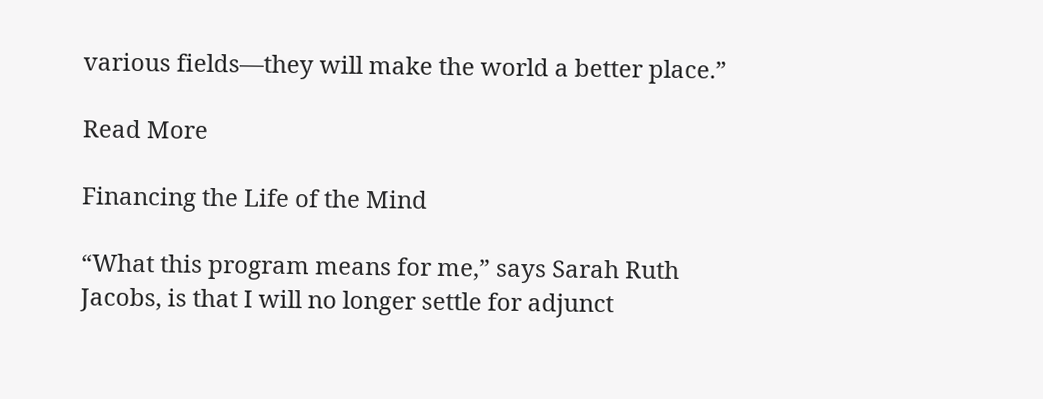various fields—they will make the world a better place.”

Read More

Financing the Life of the Mind

“What this program means for me,” says Sarah Ruth Jacobs, is that I will no longer settle for adjunct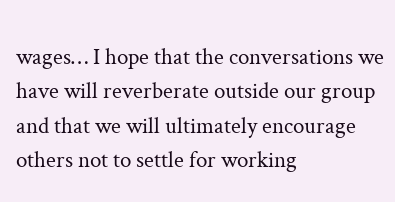wages… I hope that the conversations we have will reverberate outside our group and that we will ultimately encourage others not to settle for working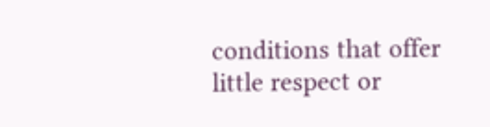conditions that offer little respect or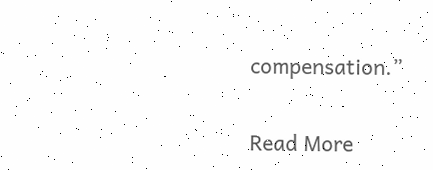compensation.”

Read More